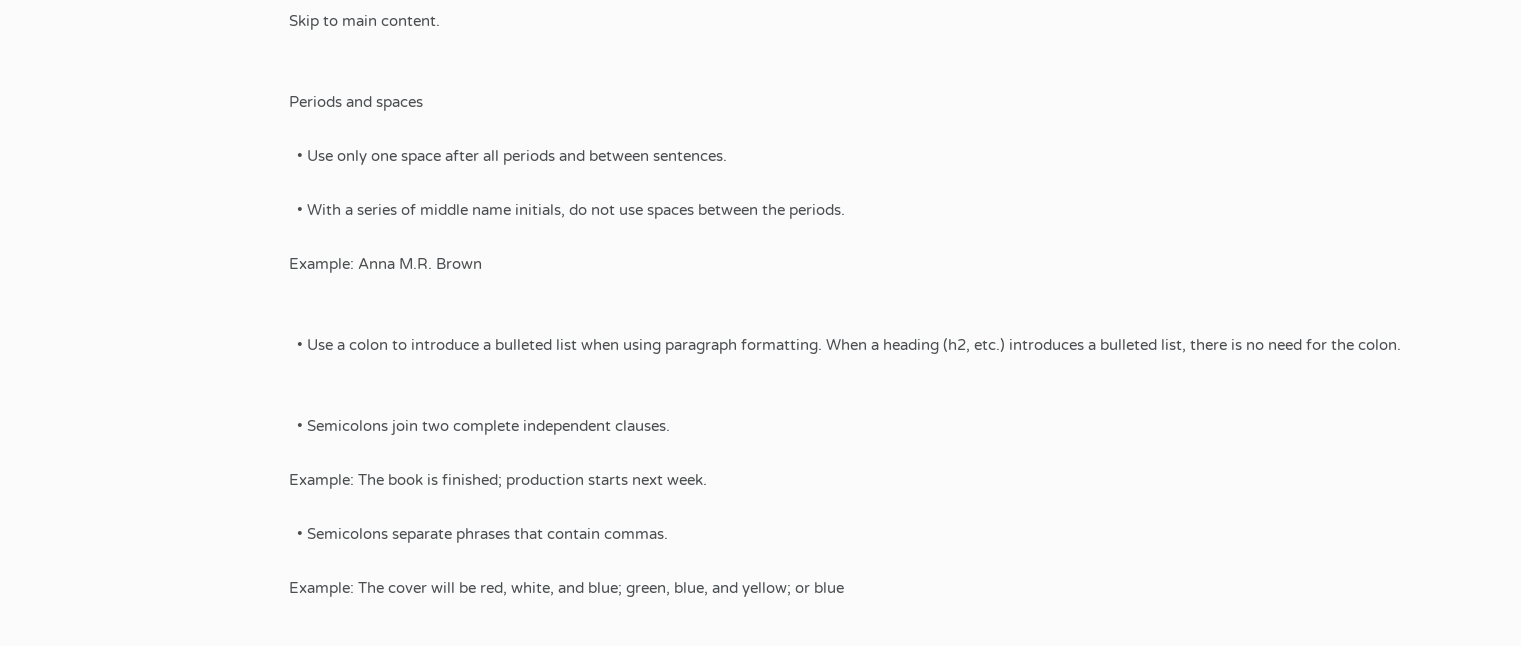Skip to main content.


Periods and spaces

  • Use only one space after all periods and between sentences.

  • With a series of middle name initials, do not use spaces between the periods.

Example: Anna M.R. Brown


  • Use a colon to introduce a bulleted list when using paragraph formatting. When a heading (h2, etc.) introduces a bulleted list, there is no need for the colon.


  • Semicolons join two complete independent clauses.

Example: The book is finished; production starts next week.

  • Semicolons separate phrases that contain commas.

Example: The cover will be red, white, and blue; green, blue, and yellow; or blue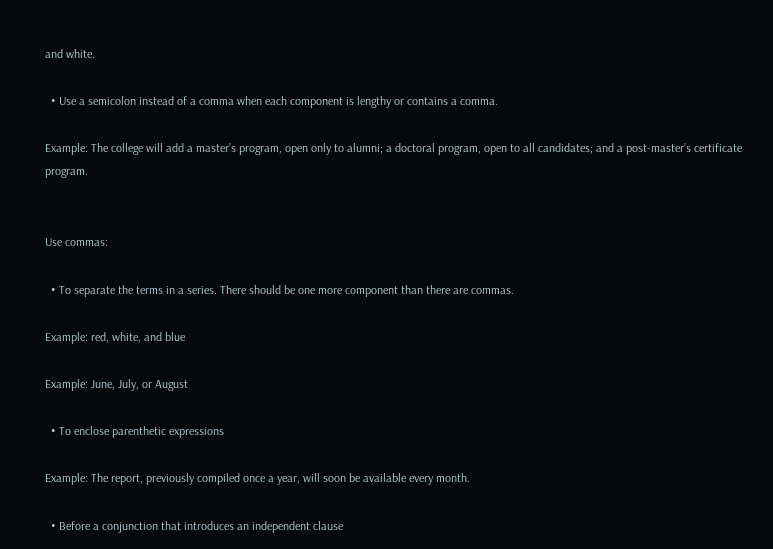and white.

  • Use a semicolon instead of a comma when each component is lengthy or contains a comma.

Example: The college will add a master’s program, open only to alumni; a doctoral program, open to all candidates; and a post-master’s certificate program.


Use commas:

  • To separate the terms in a series. There should be one more component than there are commas.

Example: red, white, and blue

Example: June, July, or August

  • To enclose parenthetic expressions

Example: The report, previously compiled once a year, will soon be available every month.

  • Before a conjunction that introduces an independent clause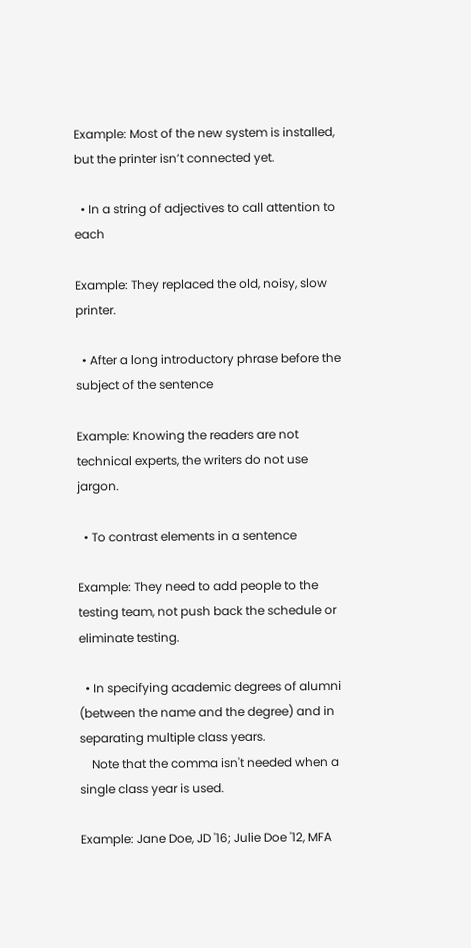Example: Most of the new system is installed, but the printer isn’t connected yet.

  • In a string of adjectives to call attention to each

Example: They replaced the old, noisy, slow printer.

  • After a long introductory phrase before the subject of the sentence

Example: Knowing the readers are not technical experts, the writers do not use jargon.

  • To contrast elements in a sentence

Example: They need to add people to the testing team, not push back the schedule or eliminate testing.

  • In specifying academic degrees of alumni (between the name and the degree) and in separating multiple class years.
    Note that the comma isn't needed when a single class year is used.

Example: Jane Doe, JD '16; Julie Doe '12, MFA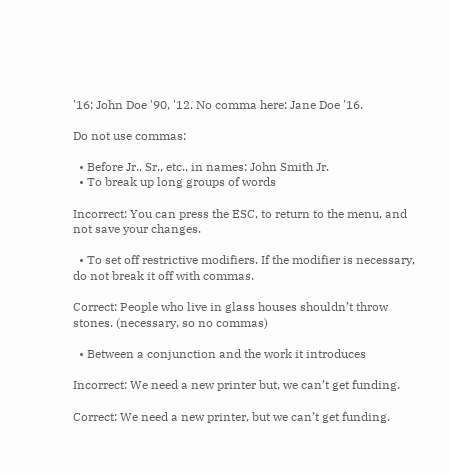'16; John Doe '90, '12. No comma here: Jane Doe '16.

Do not use commas:

  • Before Jr., Sr., etc., in names: John Smith Jr.
  • To break up long groups of words

Incorrect: You can press the ESC, to return to the menu, and not save your changes.

  • To set off restrictive modifiers. If the modifier is necessary, do not break it off with commas.

Correct: People who live in glass houses shouldn’t throw stones. (necessary, so no commas)

  • Between a conjunction and the work it introduces

Incorrect: We need a new printer but, we can’t get funding.

Correct: We need a new printer, but we can’t get funding.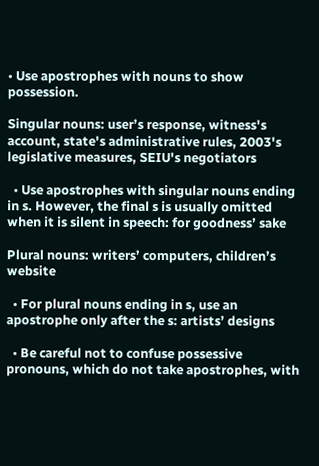• Use apostrophes with nouns to show possession.

Singular nouns: user’s response, witness's account, state's administrative rules, 2003's legislative measures, SEIU's negotiators

  • Use apostrophes with singular nouns ending in s. However, the final s is usually omitted when it is silent in speech: for goodness’ sake

Plural nouns: writers’ computers, children’s website

  • For plural nouns ending in s, use an apostrophe only after the s: artists’ designs

  • Be careful not to confuse possessive pronouns, which do not take apostrophes, with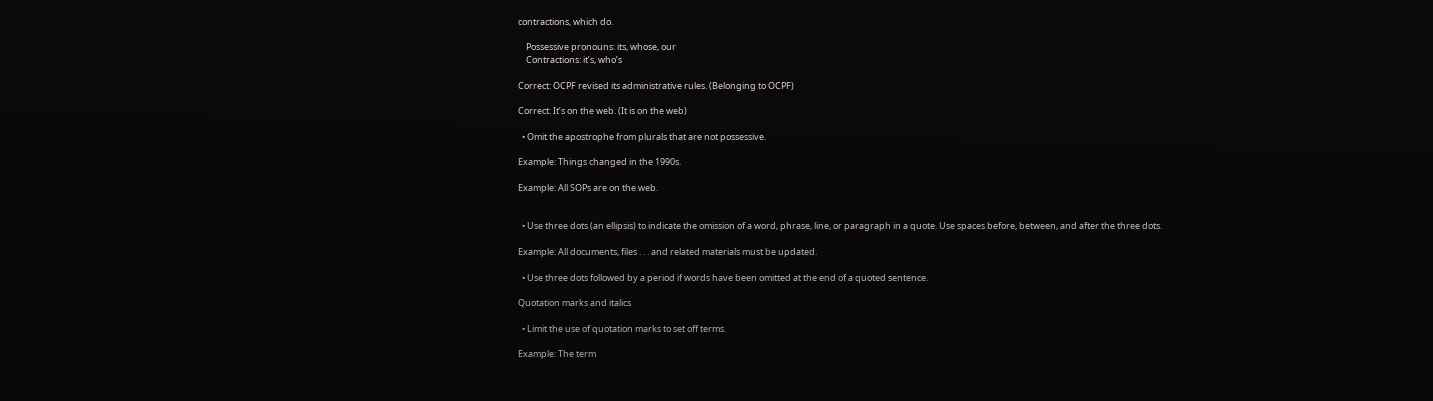contractions, which do.

    Possessive pronouns: its, whose, our
    Contractions: it’s, who’s

Correct: OCPF revised its administrative rules. (Belonging to OCPF)

Correct: It’s on the web. (It is on the web)

  • Omit the apostrophe from plurals that are not possessive.

Example: Things changed in the 1990s.

Example: All SOPs are on the web.


  • Use three dots (an ellipsis) to indicate the omission of a word, phrase, line, or paragraph in a quote. Use spaces before, between, and after the three dots.

Example: All documents, files . . . and related materials must be updated.

  • Use three dots followed by a period if words have been omitted at the end of a quoted sentence.

Quotation marks and italics

  • Limit the use of quotation marks to set off terms.

Example: The term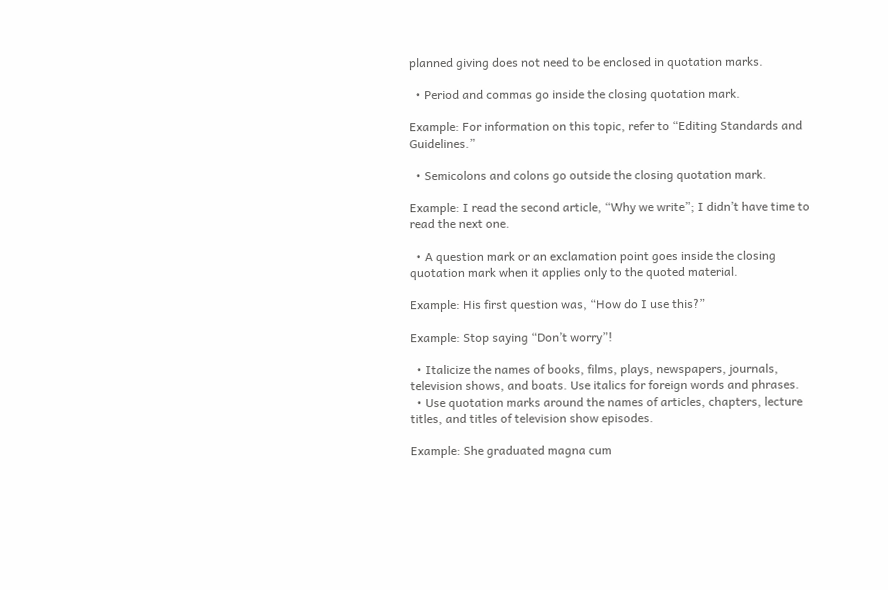planned giving does not need to be enclosed in quotation marks.

  • Period and commas go inside the closing quotation mark.

Example: For information on this topic, refer to “Editing Standards and Guidelines.”

  • Semicolons and colons go outside the closing quotation mark.

Example: I read the second article, “Why we write”; I didn’t have time to read the next one.

  • A question mark or an exclamation point goes inside the closing quotation mark when it applies only to the quoted material.

Example: His first question was, “How do I use this?”

Example: Stop saying “Don’t worry”!

  • Italicize the names of books, films, plays, newspapers, journals, television shows, and boats. Use italics for foreign words and phrases.
  • Use quotation marks around the names of articles, chapters, lecture titles, and titles of television show episodes.

Example: She graduated magna cum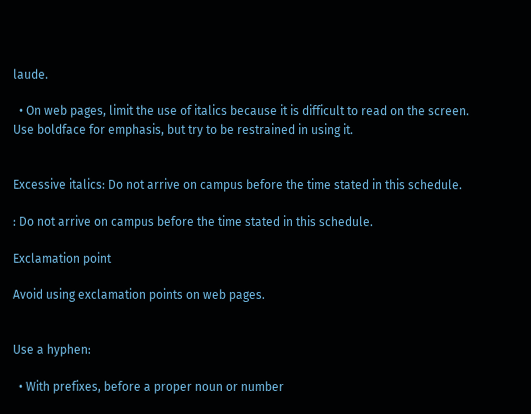laude.

  • On web pages, limit the use of italics because it is difficult to read on the screen. Use boldface for emphasis, but try to be restrained in using it.


Excessive italics: Do not arrive on campus before the time stated in this schedule.

: Do not arrive on campus before the time stated in this schedule.

Exclamation point

Avoid using exclamation points on web pages.


Use a hyphen:

  • With prefixes, before a proper noun or number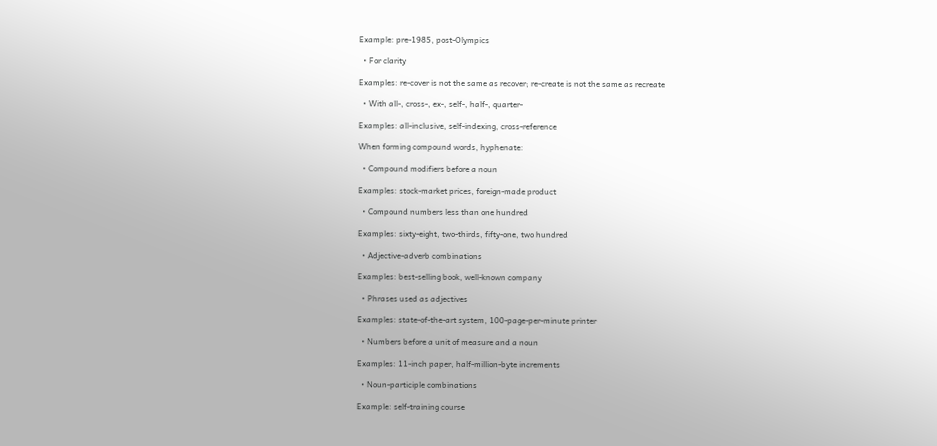Example: pre-1985, post-Olympics

  • For clarity

Examples: re-cover is not the same as recover; re-create is not the same as recreate

  • With all-, cross-, ex-, self-, half-, quarter-

Examples: all-inclusive, self-indexing, cross-reference

When forming compound words, hyphenate:

  • Compound modifiers before a noun

Examples: stock-market prices, foreign-made product

  • Compound numbers less than one hundred

Examples: sixty-eight, two-thirds, fifty-one, two hundred

  • Adjective-adverb combinations

Examples: best-selling book, well-known company

  • Phrases used as adjectives

Examples: state-of-the-art system, 100-page-per-minute printer

  • Numbers before a unit of measure and a noun

Examples: 11-inch paper, half-million-byte increments

  • Noun-participle combinations

Example: self-training course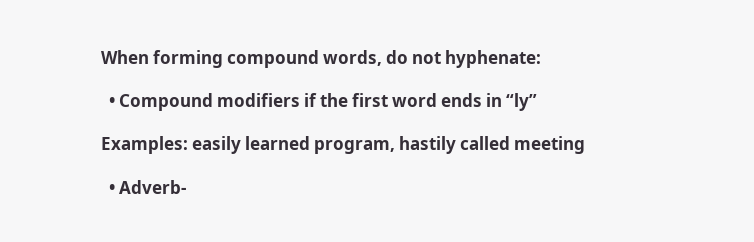When forming compound words, do not hyphenate:

  • Compound modifiers if the first word ends in “ly”

Examples: easily learned program, hastily called meeting

  • Adverb-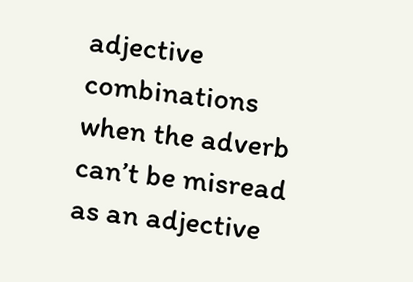adjective combinations when the adverb can’t be misread as an adjective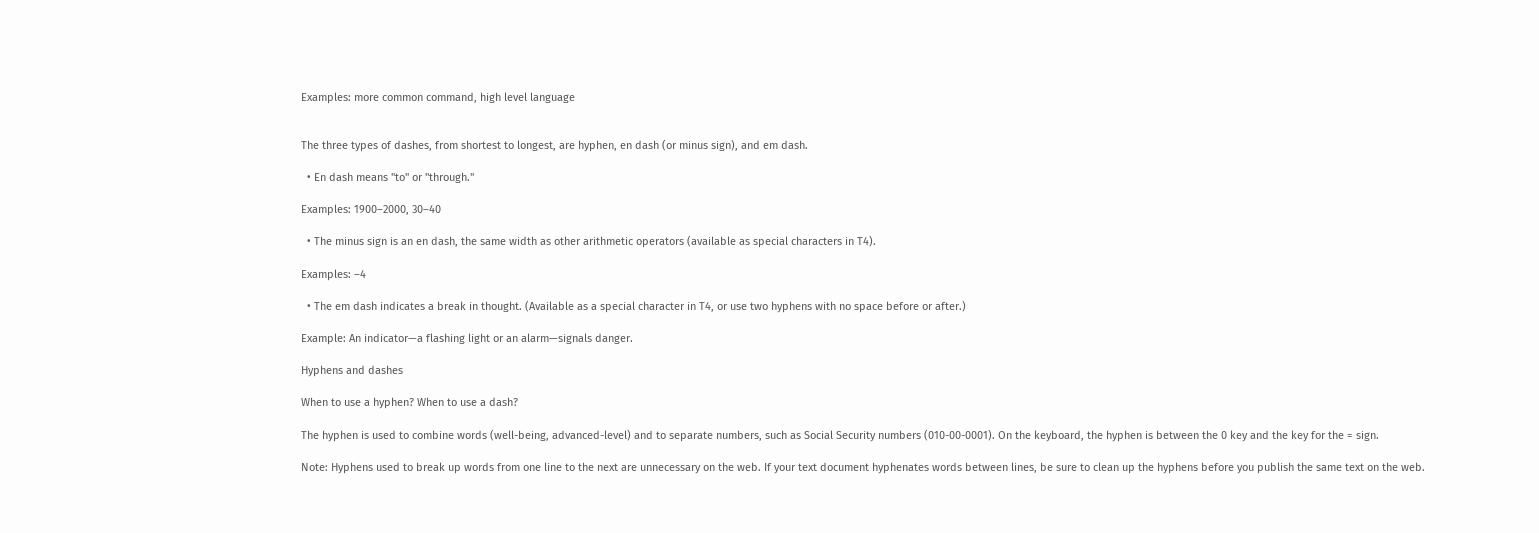Examples: more common command, high level language


The three types of dashes, from shortest to longest, are hyphen, en dash (or minus sign), and em dash.

  • En dash means "to" or "through."

Examples: 1900–2000, 30–40

  • The minus sign is an en dash, the same width as other arithmetic operators (available as special characters in T4).

Examples: –4

  • The em dash indicates a break in thought. (Available as a special character in T4, or use two hyphens with no space before or after.)

Example: An indicator—a flashing light or an alarm—signals danger.

Hyphens and dashes

When to use a hyphen? When to use a dash?

The hyphen is used to combine words (well-being, advanced-level) and to separate numbers, such as Social Security numbers (010-00-0001). On the keyboard, the hyphen is between the 0 key and the key for the = sign.

Note: Hyphens used to break up words from one line to the next are unnecessary on the web. If your text document hyphenates words between lines, be sure to clean up the hyphens before you publish the same text on the web.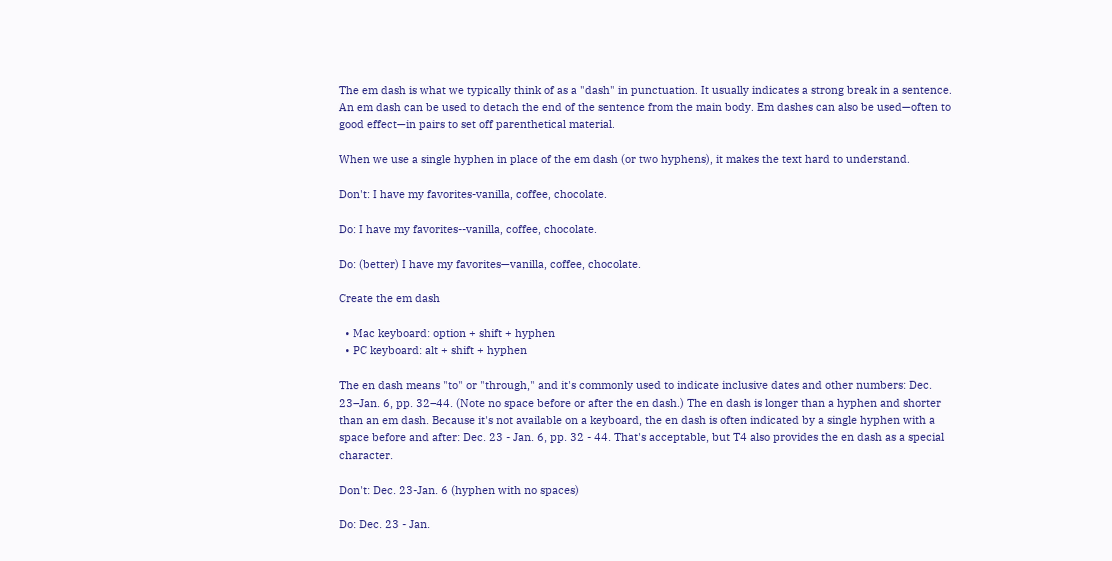The em dash is what we typically think of as a "dash" in punctuation. It usually indicates a strong break in a sentence. An em dash can be used to detach the end of the sentence from the main body. Em dashes can also be used—often to good effect—in pairs to set off parenthetical material.

When we use a single hyphen in place of the em dash (or two hyphens), it makes the text hard to understand.

Don't: I have my favorites-vanilla, coffee, chocolate.

Do: I have my favorites--vanilla, coffee, chocolate.

Do: (better) I have my favorites—vanilla, coffee, chocolate.

Create the em dash

  • Mac keyboard: option + shift + hyphen
  • PC keyboard: alt + shift + hyphen

The en dash means "to" or "through," and it's commonly used to indicate inclusive dates and other numbers: Dec. 23–Jan. 6, pp. 32–44. (Note no space before or after the en dash.) The en dash is longer than a hyphen and shorter than an em dash. Because it's not available on a keyboard, the en dash is often indicated by a single hyphen with a space before and after: Dec. 23 - Jan. 6, pp. 32 - 44. That's acceptable, but T4 also provides the en dash as a special character.

Don't: Dec. 23-Jan. 6 (hyphen with no spaces)

Do: Dec. 23 - Jan.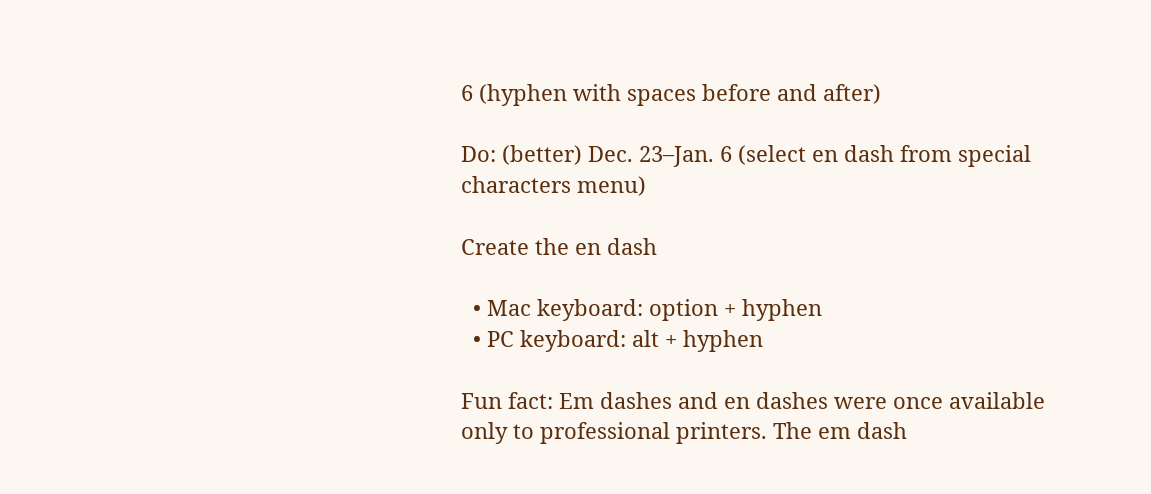6 (hyphen with spaces before and after)

Do: (better) Dec. 23–Jan. 6 (select en dash from special characters menu)

Create the en dash

  • Mac keyboard: option + hyphen
  • PC keyboard: alt + hyphen

Fun fact: Em dashes and en dashes were once available only to professional printers. The em dash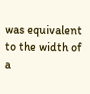was equivalent to the width of a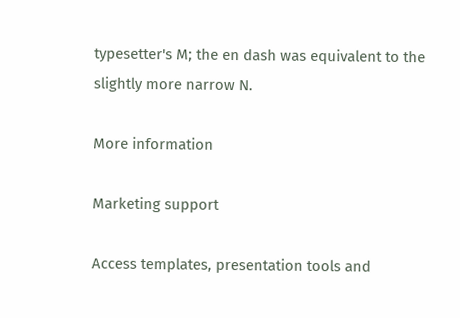typesetter's M; the en dash was equivalent to the slightly more narrow N.

More information

Marketing support

Access templates, presentation tools and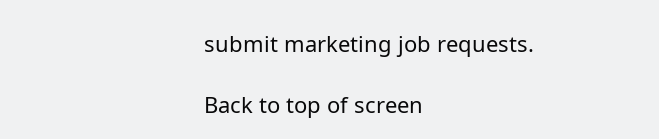submit marketing job requests.

Back to top of screen